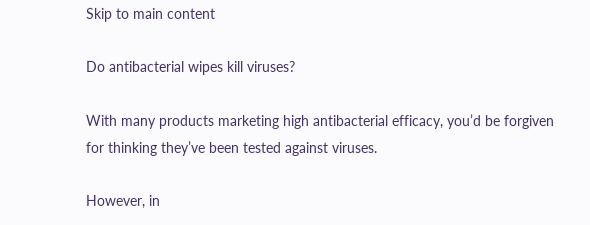Skip to main content

Do antibacterial wipes kill viruses?

With many products marketing high antibacterial efficacy, you’d be forgiven for thinking they’ve been tested against viruses.

However, in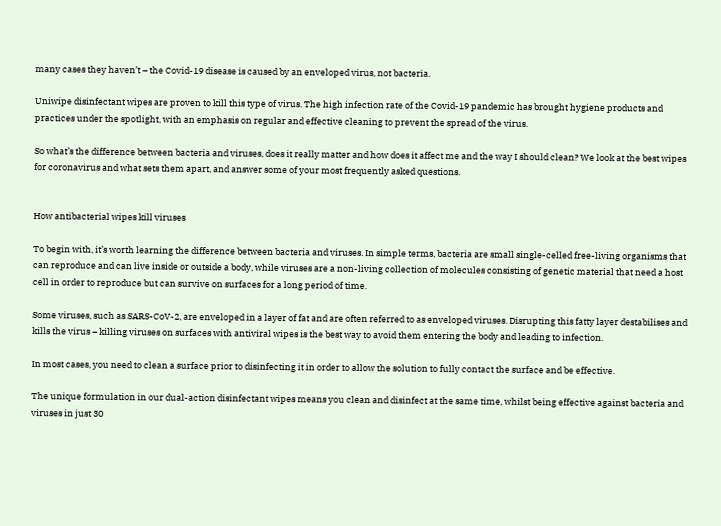many cases they haven’t – the Covid-19 disease is caused by an enveloped virus, not bacteria.

Uniwipe disinfectant wipes are proven to kill this type of virus. The high infection rate of the Covid-19 pandemic has brought hygiene products and practices under the spotlight, with an emphasis on regular and effective cleaning to prevent the spread of the virus.

So what’s the difference between bacteria and viruses, does it really matter and how does it affect me and the way I should clean? We look at the best wipes for coronavirus and what sets them apart, and answer some of your most frequently asked questions.


How antibacterial wipes kill viruses

To begin with, it’s worth learning the difference between bacteria and viruses. In simple terms, bacteria are small single-celled free-living organisms that can reproduce and can live inside or outside a body, while viruses are a non-living collection of molecules consisting of genetic material that need a host cell in order to reproduce but can survive on surfaces for a long period of time.

Some viruses, such as SARS-CoV-2, are enveloped in a layer of fat and are often referred to as enveloped viruses. Disrupting this fatty layer destabilises and kills the virus – killing viruses on surfaces with antiviral wipes is the best way to avoid them entering the body and leading to infection.

In most cases, you need to clean a surface prior to disinfecting it in order to allow the solution to fully contact the surface and be effective.

The unique formulation in our dual-action disinfectant wipes means you clean and disinfect at the same time, whilst being effective against bacteria and viruses in just 30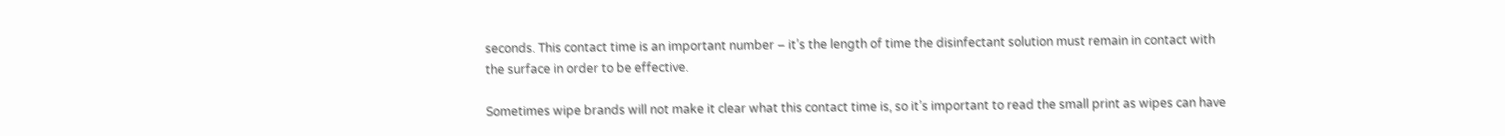seconds. This contact time is an important number – it’s the length of time the disinfectant solution must remain in contact with the surface in order to be effective.

Sometimes wipe brands will not make it clear what this contact time is, so it’s important to read the small print as wipes can have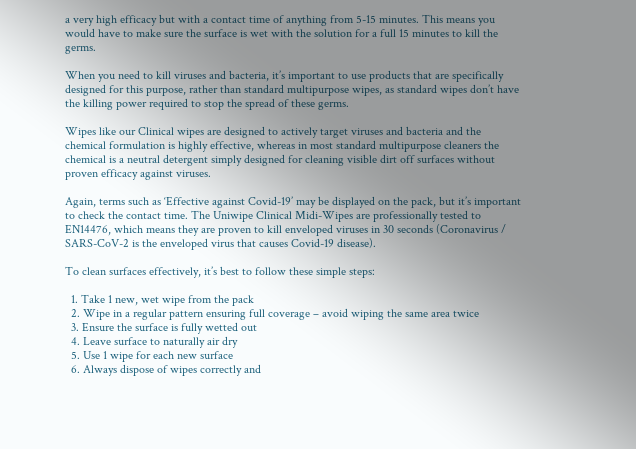a very high efficacy but with a contact time of anything from 5-15 minutes. This means you would have to make sure the surface is wet with the solution for a full 15 minutes to kill the germs.

When you need to kill viruses and bacteria, it’s important to use products that are specifically designed for this purpose, rather than standard multipurpose wipes, as standard wipes don’t have the killing power required to stop the spread of these germs.

Wipes like our Clinical wipes are designed to actively target viruses and bacteria and the chemical formulation is highly effective, whereas in most standard multipurpose cleaners the chemical is a neutral detergent simply designed for cleaning visible dirt off surfaces without proven efficacy against viruses.

Again, terms such as ‘Effective against Covid-19’ may be displayed on the pack, but it’s important to check the contact time. The Uniwipe Clinical Midi-Wipes are professionally tested to EN14476, which means they are proven to kill enveloped viruses in 30 seconds (Coronavirus / SARS-CoV-2 is the enveloped virus that causes Covid-19 disease).

To clean surfaces effectively, it’s best to follow these simple steps:

  1. Take 1 new, wet wipe from the pack
  2. Wipe in a regular pattern ensuring full coverage – avoid wiping the same area twice
  3. Ensure the surface is fully wetted out
  4. Leave surface to naturally air dry
  5. Use 1 wipe for each new surface
  6. Always dispose of wipes correctly and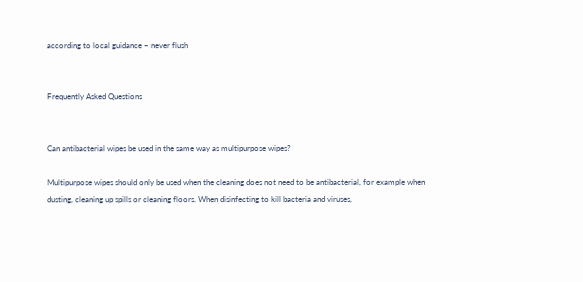according to local guidance – never flush


Frequently Asked Questions


Can antibacterial wipes be used in the same way as multipurpose wipes?

Multipurpose wipes should only be used when the cleaning does not need to be antibacterial, for example when dusting, cleaning up spills or cleaning floors. When disinfecting to kill bacteria and viruses,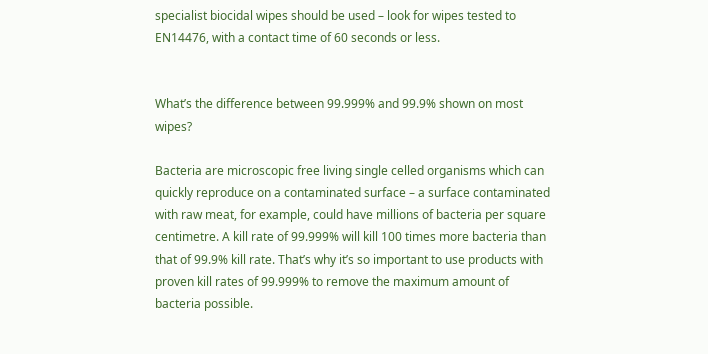specialist biocidal wipes should be used – look for wipes tested to EN14476, with a contact time of 60 seconds or less.


What’s the difference between 99.999% and 99.9% shown on most wipes?

Bacteria are microscopic free living single celled organisms which can quickly reproduce on a contaminated surface – a surface contaminated with raw meat, for example, could have millions of bacteria per square centimetre. A kill rate of 99.999% will kill 100 times more bacteria than that of 99.9% kill rate. That’s why it’s so important to use products with proven kill rates of 99.999% to remove the maximum amount of bacteria possible.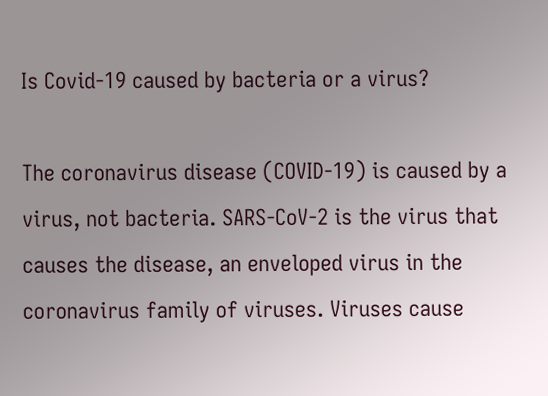Is Covid-19 caused by bacteria or a virus?

The coronavirus disease (COVID-19) is caused by a virus, not bacteria. SARS-CoV-2 is the virus that causes the disease, an enveloped virus in the coronavirus family of viruses. Viruses cause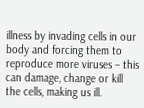illness by invading cells in our body and forcing them to reproduce more viruses – this can damage, change or kill the cells, making us ill.